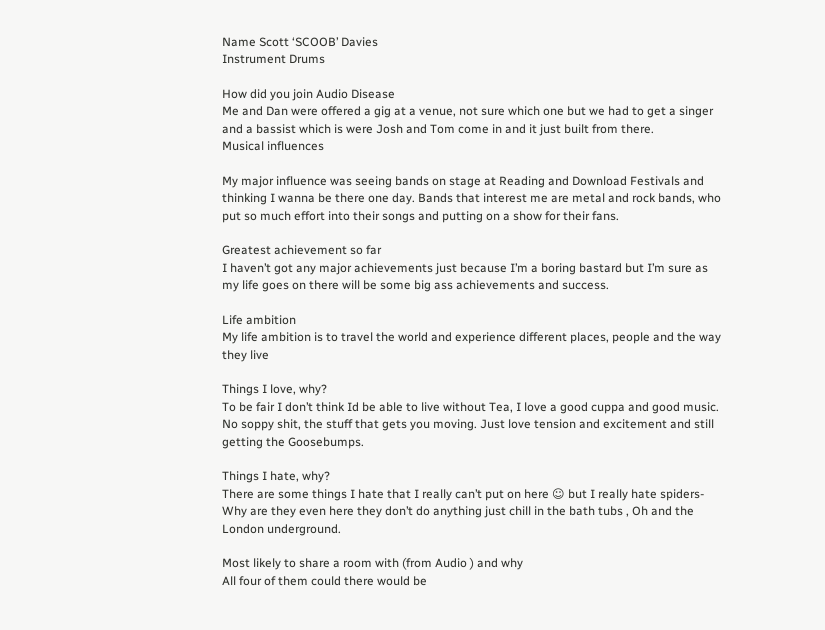Name Scott ‘SCOOB’ Davies
Instrument Drums

How did you join Audio Disease
Me and Dan were offered a gig at a venue, not sure which one but we had to get a singer and a bassist which is were Josh and Tom come in and it just built from there.
Musical influences

My major influence was seeing bands on stage at Reading and Download Festivals and thinking I wanna be there one day. Bands that interest me are metal and rock bands, who put so much effort into their songs and putting on a show for their fans.

Greatest achievement so far
I haven’t got any major achievements just because I’m a boring bastard but I’m sure as my life goes on there will be some big ass achievements and success.

Life ambition
My life ambition is to travel the world and experience different places, people and the way they live

Things I love, why?
To be fair I don’t think Id be able to live without Tea, I love a good cuppa and good music. No soppy shit, the stuff that gets you moving. Just love tension and excitement and still getting the Goosebumps.

Things I hate, why?
There are some things I hate that I really can’t put on here ☺ but I really hate spiders- Why are they even here they don’t do anything just chill in the bath tubs , Oh and the London underground.

Most likely to share a room with (from Audio ) and why
All four of them could there would be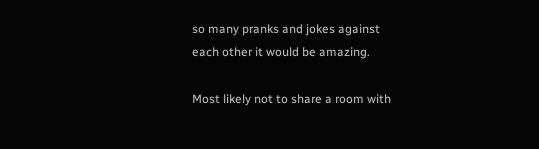so many pranks and jokes against each other it would be amazing.

Most likely not to share a room with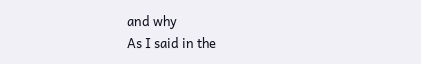and why
As I said in the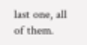last one, all of them.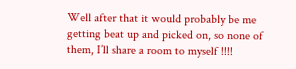Well after that it would probably be me getting beat up and picked on, so none of them, I’ll share a room to myself !!!!